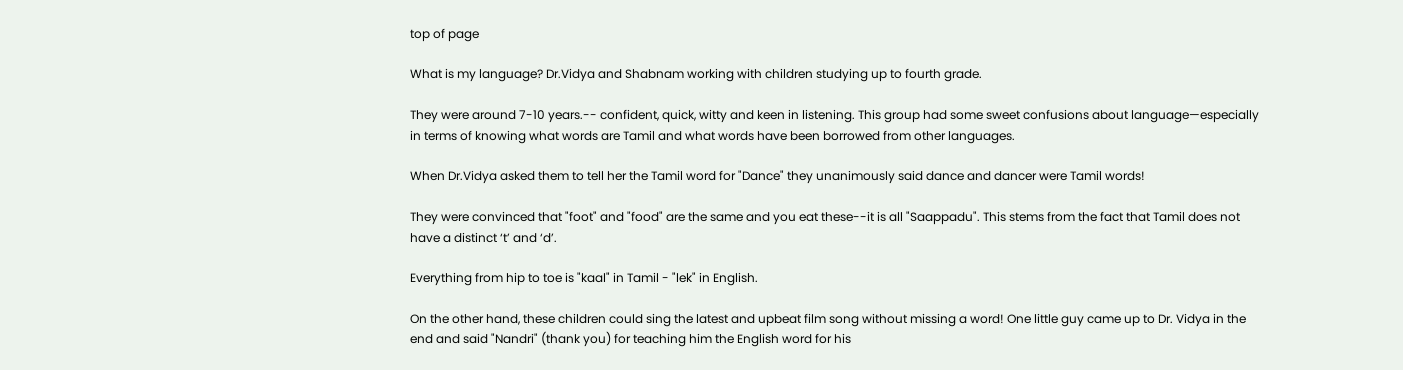top of page

What is my language? Dr.Vidya and Shabnam working with children studying up to fourth grade.

They were around 7-10 years.-- confident, quick, witty and keen in listening. This group had some sweet confusions about language—especially in terms of knowing what words are Tamil and what words have been borrowed from other languages.

When Dr.Vidya asked them to tell her the Tamil word for "Dance" they unanimously said dance and dancer were Tamil words!

They were convinced that "foot" and "food" are the same and you eat these--it is all "Saappadu". This stems from the fact that Tamil does not have a distinct ‘t’ and ‘d’.

Everything from hip to toe is "kaal" in Tamil - "lek" in English.

On the other hand, these children could sing the latest and upbeat film song without missing a word! One little guy came up to Dr. Vidya in the end and said "Nandri" (thank you) for teaching him the English word for his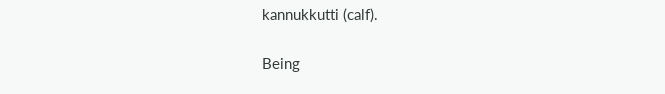kannukkutti (calf).

Being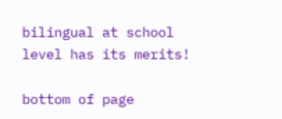bilingual at school level has its merits!

bottom of page